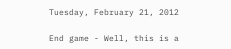Tuesday, February 21, 2012

End game - Well, this is a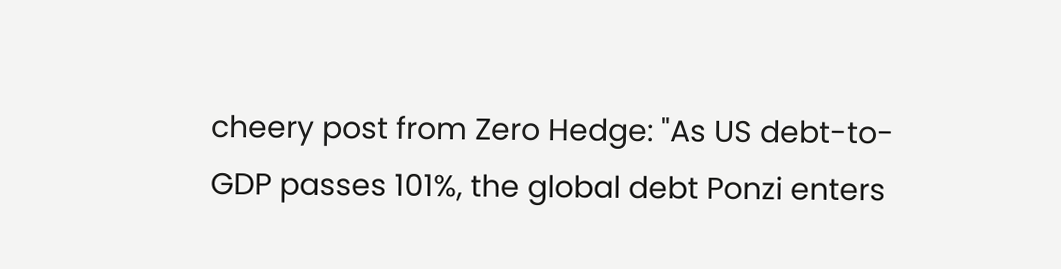cheery post from Zero Hedge: "As US debt-to-GDP passes 101%, the global debt Ponzi enters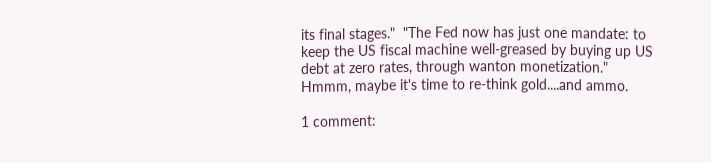its final stages."  "The Fed now has just one mandate: to keep the US fiscal machine well-greased by buying up US debt at zero rates, through wanton monetization."  Hmmm, maybe it's time to re-think gold....and ammo.

1 comment: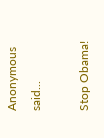Anonymous said...

Stop Obama!